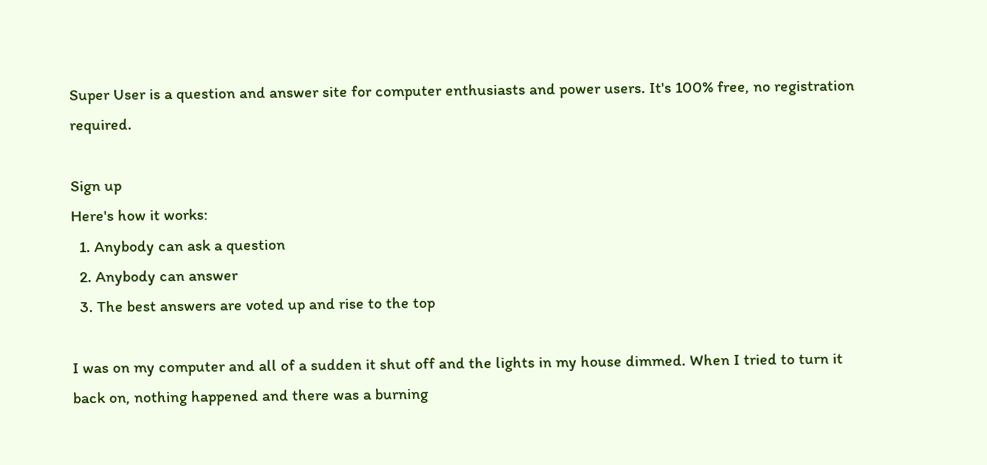Super User is a question and answer site for computer enthusiasts and power users. It's 100% free, no registration required.

Sign up
Here's how it works:
  1. Anybody can ask a question
  2. Anybody can answer
  3. The best answers are voted up and rise to the top

I was on my computer and all of a sudden it shut off and the lights in my house dimmed. When I tried to turn it back on, nothing happened and there was a burning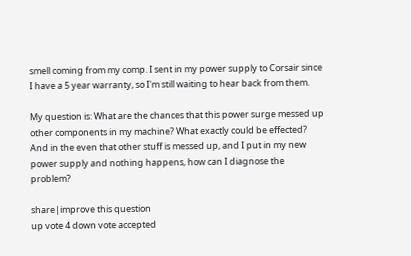smell coming from my comp. I sent in my power supply to Corsair since I have a 5 year warranty, so I'm still waiting to hear back from them.

My question is: What are the chances that this power surge messed up other components in my machine? What exactly could be effected? And in the even that other stuff is messed up, and I put in my new power supply and nothing happens, how can I diagnose the problem?

share|improve this question
up vote 4 down vote accepted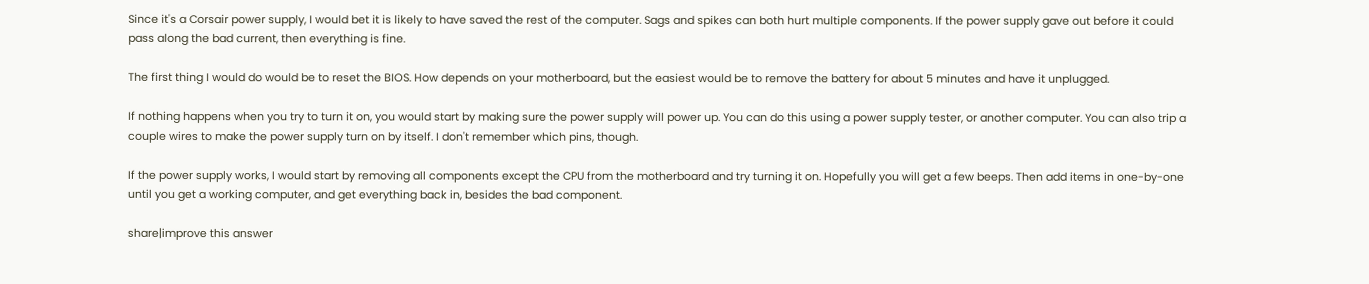Since it's a Corsair power supply, I would bet it is likely to have saved the rest of the computer. Sags and spikes can both hurt multiple components. If the power supply gave out before it could pass along the bad current, then everything is fine.

The first thing I would do would be to reset the BIOS. How depends on your motherboard, but the easiest would be to remove the battery for about 5 minutes and have it unplugged.

If nothing happens when you try to turn it on, you would start by making sure the power supply will power up. You can do this using a power supply tester, or another computer. You can also trip a couple wires to make the power supply turn on by itself. I don't remember which pins, though.

If the power supply works, I would start by removing all components except the CPU from the motherboard and try turning it on. Hopefully you will get a few beeps. Then add items in one-by-one until you get a working computer, and get everything back in, besides the bad component.

share|improve this answer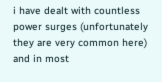i have dealt with countless power surges (unfortunately they are very common here) and in most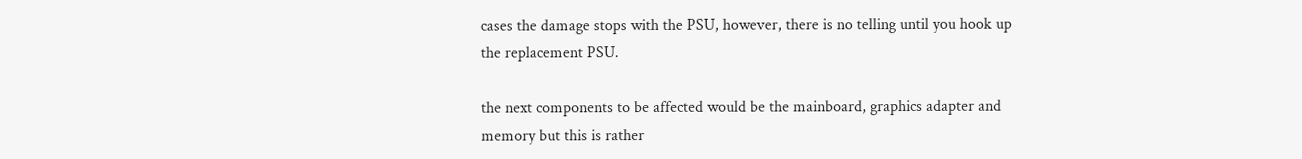cases the damage stops with the PSU, however, there is no telling until you hook up the replacement PSU.

the next components to be affected would be the mainboard, graphics adapter and memory but this is rather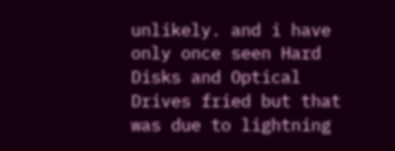unlikely. and i have only once seen Hard Disks and Optical Drives fried but that was due to lightning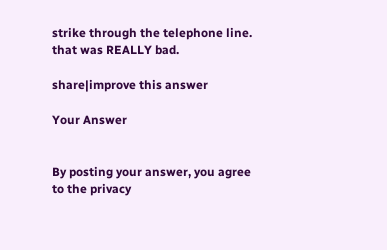strike through the telephone line. that was REALLY bad.

share|improve this answer

Your Answer


By posting your answer, you agree to the privacy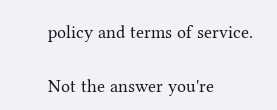policy and terms of service.

Not the answer you're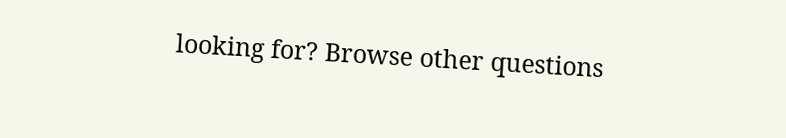looking for? Browse other questions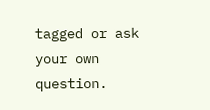tagged or ask your own question.